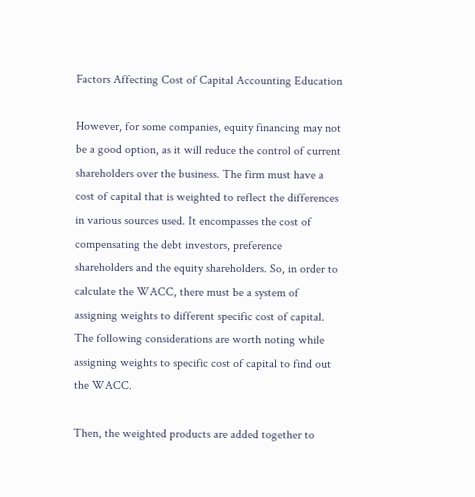Factors Affecting Cost of Capital Accounting Education

However, for some companies, equity financing may not be a good option, as it will reduce the control of current shareholders over the business. The firm must have a cost of capital that is weighted to reflect the differences in various sources used. It encompasses the cost of compensating the debt investors, preference shareholders and the equity shareholders. So, in order to calculate the WACC, there must be a system of assigning weights to different specific cost of capital. The following considerations are worth noting while assigning weights to specific cost of capital to find out the WACC.

Then, the weighted products are added together to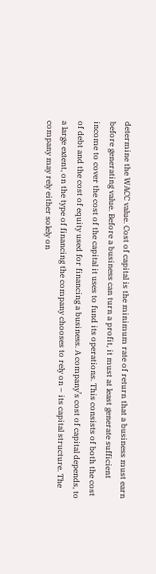determine the WACC value. Cost of capital is the minimum rate of return that a business must earn before generating value. Before a business can turn a profit, it must at least generate sufficient income to cover the cost of the capital it uses to fund its operations. This consists of both the cost of debt and the cost of equity used for financing a business. A company’s cost of capital depends, to a large extent, on the type of financing the company chooses to rely on – its capital structure. The company may rely either solely on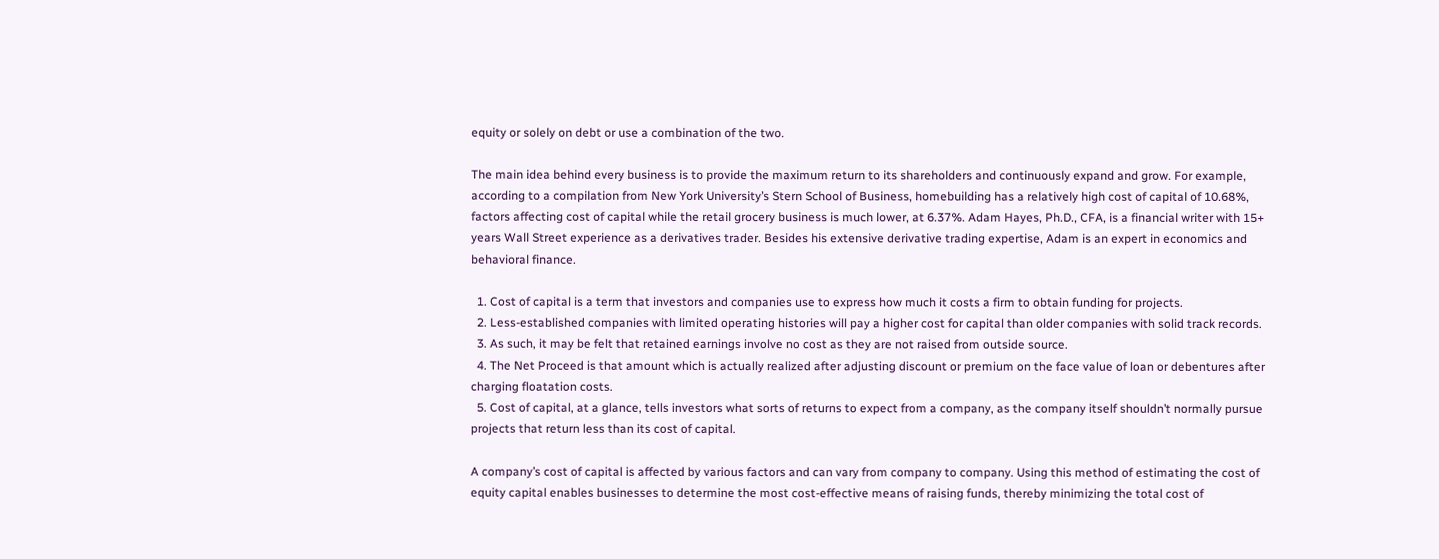equity or solely on debt or use a combination of the two.

The main idea behind every business is to provide the maximum return to its shareholders and continuously expand and grow. For example, according to a compilation from New York University’s Stern School of Business, homebuilding has a relatively high cost of capital of 10.68%, factors affecting cost of capital while the retail grocery business is much lower, at 6.37%. Adam Hayes, Ph.D., CFA, is a financial writer with 15+ years Wall Street experience as a derivatives trader. Besides his extensive derivative trading expertise, Adam is an expert in economics and behavioral finance.

  1. Cost of capital is a term that investors and companies use to express how much it costs a firm to obtain funding for projects.
  2. Less-established companies with limited operating histories will pay a higher cost for capital than older companies with solid track records.
  3. As such, it may be felt that retained earnings involve no cost as they are not raised from outside source.
  4. The Net Proceed is that amount which is actually realized after adjusting discount or premium on the face value of loan or debentures after charging floatation costs.
  5. Cost of capital, at a glance, tells investors what sorts of returns to expect from a company, as the company itself shouldn’t normally pursue projects that return less than its cost of capital.

A company’s cost of capital is affected by various factors and can vary from company to company. Using this method of estimating the cost of equity capital enables businesses to determine the most cost-effective means of raising funds, thereby minimizing the total cost of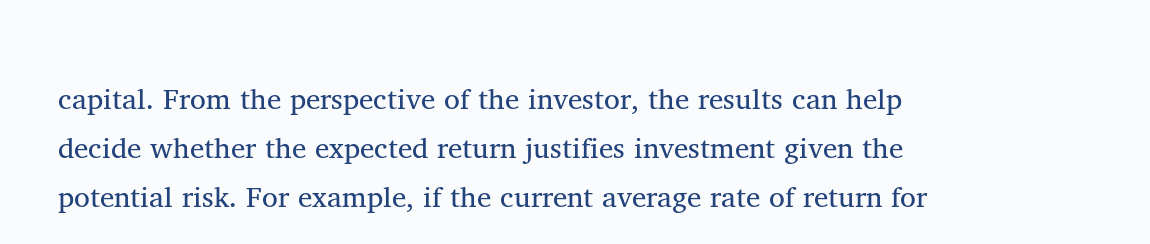capital. From the perspective of the investor, the results can help decide whether the expected return justifies investment given the potential risk. For example, if the current average rate of return for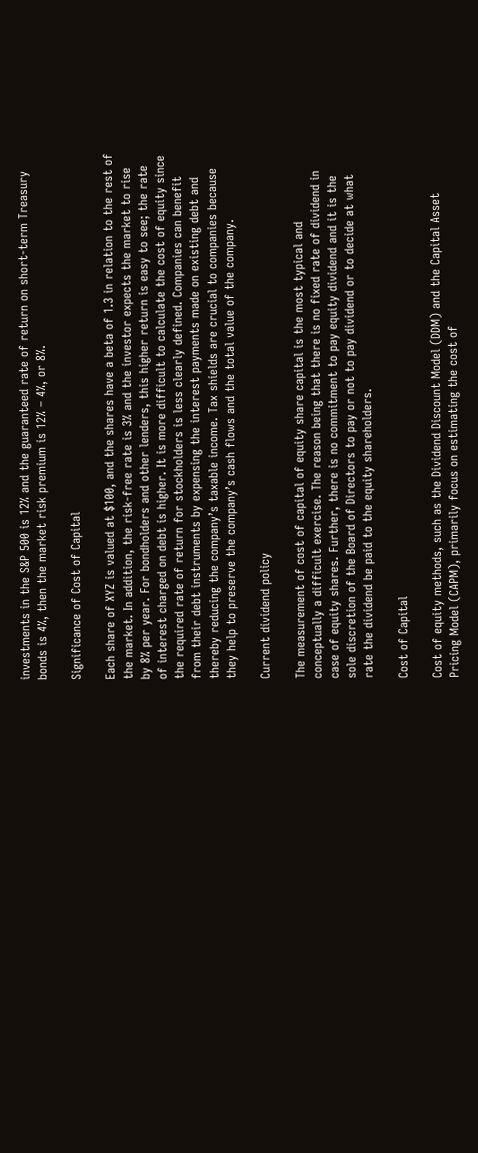investments in the S&P 500 is 12% and the guaranteed rate of return on short-term Treasury bonds is 4%, then the market risk premium is 12% – 4%, or 8%.

Significance of Cost of Capital

Each share of XYZ is valued at $100, and the shares have a beta of 1.3 in relation to the rest of the market. In addition, the risk-free rate is 3% and the investor expects the market to rise by 8% per year. For bondholders and other lenders, this higher return is easy to see; the rate of interest charged on debt is higher. It is more difficult to calculate the cost of equity since the required rate of return for stockholders is less clearly defined. Companies can benefit from their debt instruments by expensing the interest payments made on existing debt and thereby reducing the company’s taxable income. Tax shields are crucial to companies because they help to preserve the company’s cash flows and the total value of the company.

Current dividend policy

The measurement of cost of capital of equity share capital is the most typical and conceptually a difficult exercise. The reason being that there is no fixed rate of dividend in case of equity shares. Further, there is no commitment to pay equity dividend and it is the sole discretion of the Board of Directors to pay or not to pay dividend or to decide at what rate the dividend be paid to the equity shareholders.

Cost of Capital

Cost of equity methods, such as the Dividend Discount Model (DDM) and the Capital Asset Pricing Model (CAPM), primarily focus on estimating the cost of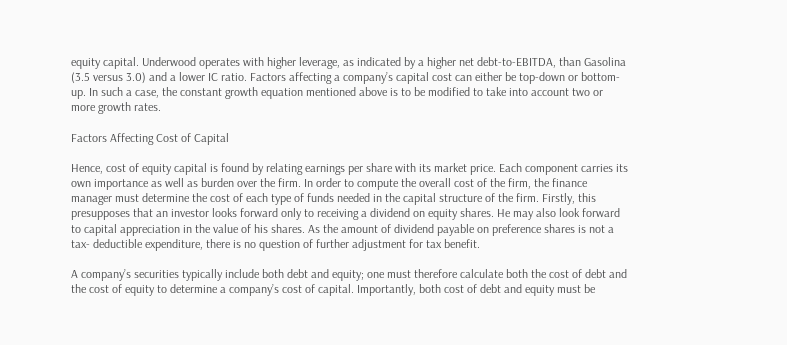equity capital. Underwood operates with higher leverage, as indicated by a higher net debt-to-EBITDA, than Gasolina (3.5 versus 3.0) and a lower IC ratio. Factors affecting a company’s capital cost can either be top-down or bottom-up. In such a case, the constant growth equation mentioned above is to be modified to take into account two or more growth rates.

Factors Affecting Cost of Capital

Hence, cost of equity capital is found by relating earnings per share with its market price. Each component carries its own importance as well as burden over the firm. In order to compute the overall cost of the firm, the finance manager must determine the cost of each type of funds needed in the capital structure of the firm. Firstly, this presupposes that an investor looks forward only to receiving a dividend on equity shares. He may also look forward to capital appreciation in the value of his shares. As the amount of dividend payable on preference shares is not a tax- deductible expenditure, there is no question of further adjustment for tax benefit.

A company’s securities typically include both debt and equity; one must therefore calculate both the cost of debt and the cost of equity to determine a company’s cost of capital. Importantly, both cost of debt and equity must be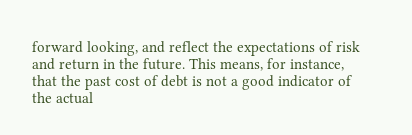forward looking, and reflect the expectations of risk and return in the future. This means, for instance, that the past cost of debt is not a good indicator of the actual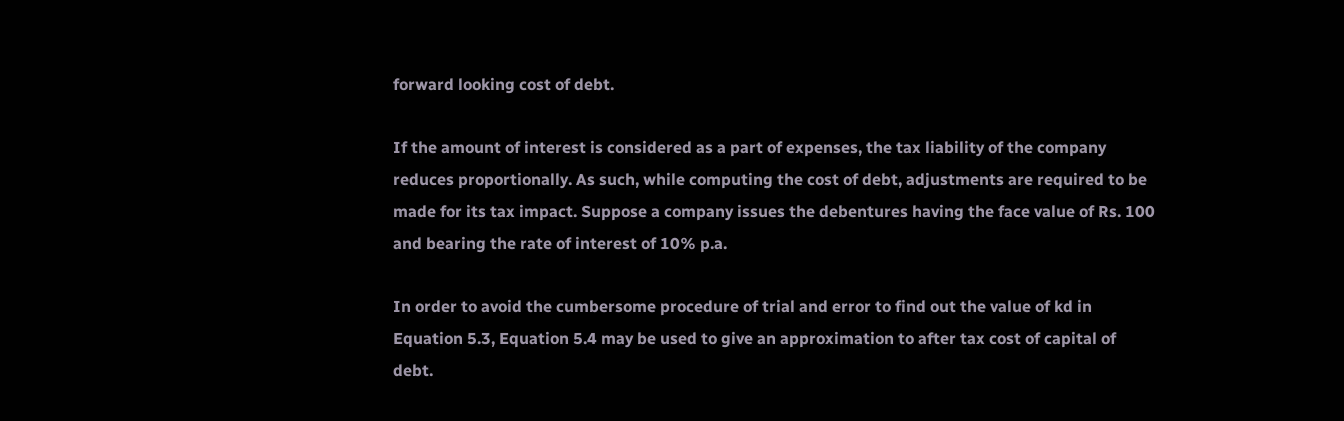forward looking cost of debt.

If the amount of interest is considered as a part of expenses, the tax liability of the company reduces proportionally. As such, while computing the cost of debt, adjustments are required to be made for its tax impact. Suppose a company issues the debentures having the face value of Rs. 100 and bearing the rate of interest of 10% p.a.

In order to avoid the cumbersome procedure of trial and error to find out the value of kd in Equation 5.3, Equation 5.4 may be used to give an approximation to after tax cost of capital of debt.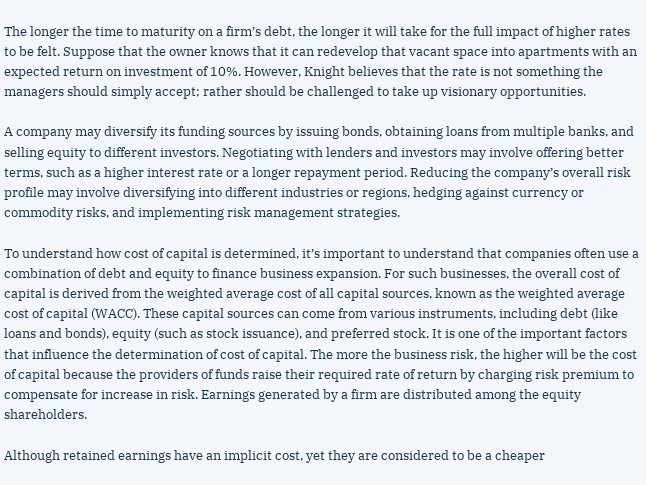The longer the time to maturity on a firm’s debt, the longer it will take for the full impact of higher rates to be felt. Suppose that the owner knows that it can redevelop that vacant space into apartments with an expected return on investment of 10%. However, Knight believes that the rate is not something the managers should simply accept; rather should be challenged to take up visionary opportunities.

A company may diversify its funding sources by issuing bonds, obtaining loans from multiple banks, and selling equity to different investors. Negotiating with lenders and investors may involve offering better terms, such as a higher interest rate or a longer repayment period. Reducing the company’s overall risk profile may involve diversifying into different industries or regions, hedging against currency or commodity risks, and implementing risk management strategies.

To understand how cost of capital is determined, it’s important to understand that companies often use a combination of debt and equity to finance business expansion. For such businesses, the overall cost of capital is derived from the weighted average cost of all capital sources, known as the weighted average cost of capital (WACC). These capital sources can come from various instruments, including debt (like loans and bonds), equity (such as stock issuance), and preferred stock. It is one of the important factors that influence the determination of cost of capital. The more the business risk, the higher will be the cost of capital because the providers of funds raise their required rate of return by charging risk premium to compensate for increase in risk. Earnings generated by a firm are distributed among the equity shareholders.

Although retained earnings have an implicit cost, yet they are considered to be a cheaper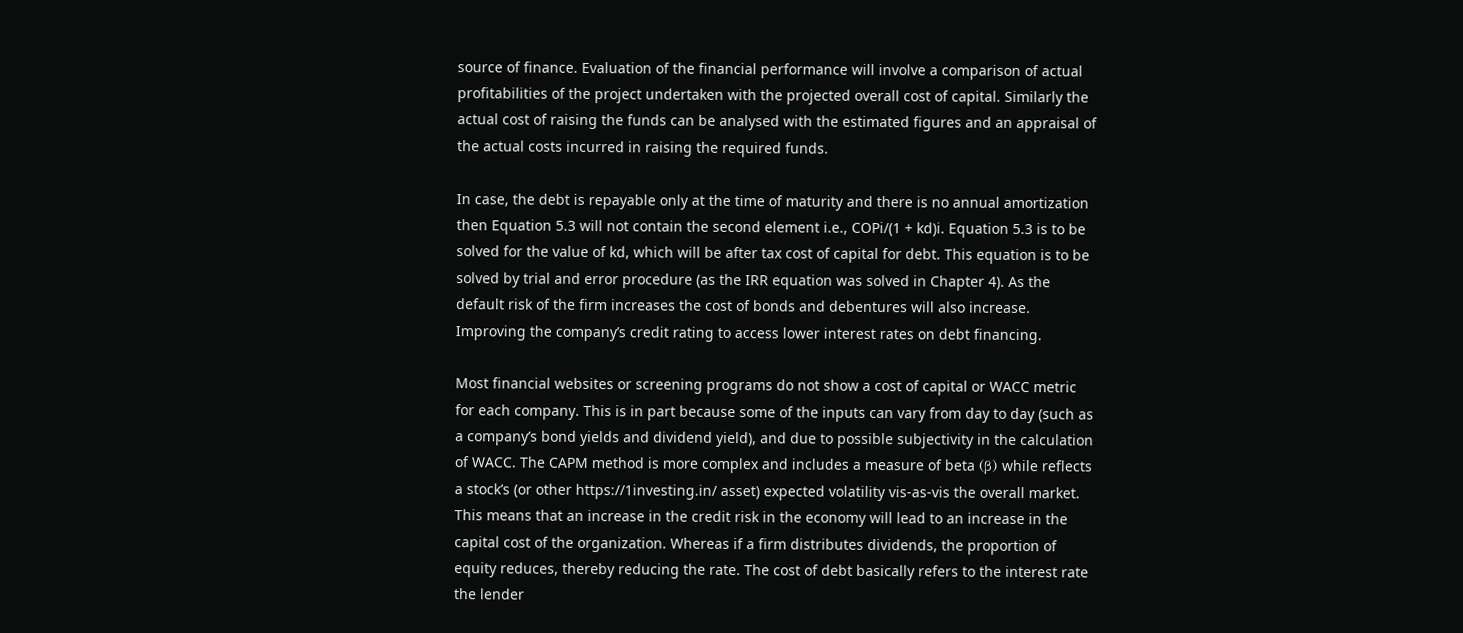source of finance. Evaluation of the financial performance will involve a comparison of actual profitabilities of the project undertaken with the projected overall cost of capital. Similarly the actual cost of raising the funds can be analysed with the estimated figures and an appraisal of the actual costs incurred in raising the required funds.

In case, the debt is repayable only at the time of maturity and there is no annual amortization then Equation 5.3 will not contain the second element i.e., COPi/(1 + kd)i. Equation 5.3 is to be solved for the value of kd, which will be after tax cost of capital for debt. This equation is to be solved by trial and error procedure (as the IRR equation was solved in Chapter 4). As the default risk of the firm increases the cost of bonds and debentures will also increase. Improving the company’s credit rating to access lower interest rates on debt financing.

Most financial websites or screening programs do not show a cost of capital or WACC metric for each company. This is in part because some of the inputs can vary from day to day (such as a company’s bond yields and dividend yield), and due to possible subjectivity in the calculation of WACC. The CAPM method is more complex and includes a measure of beta (β) while reflects a stock’s (or other https://1investing.in/ asset) expected volatility vis-as-vis the overall market. This means that an increase in the credit risk in the economy will lead to an increase in the capital cost of the organization. Whereas if a firm distributes dividends, the proportion of equity reduces, thereby reducing the rate. The cost of debt basically refers to the interest rate the lender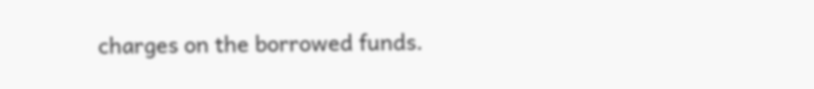charges on the borrowed funds.